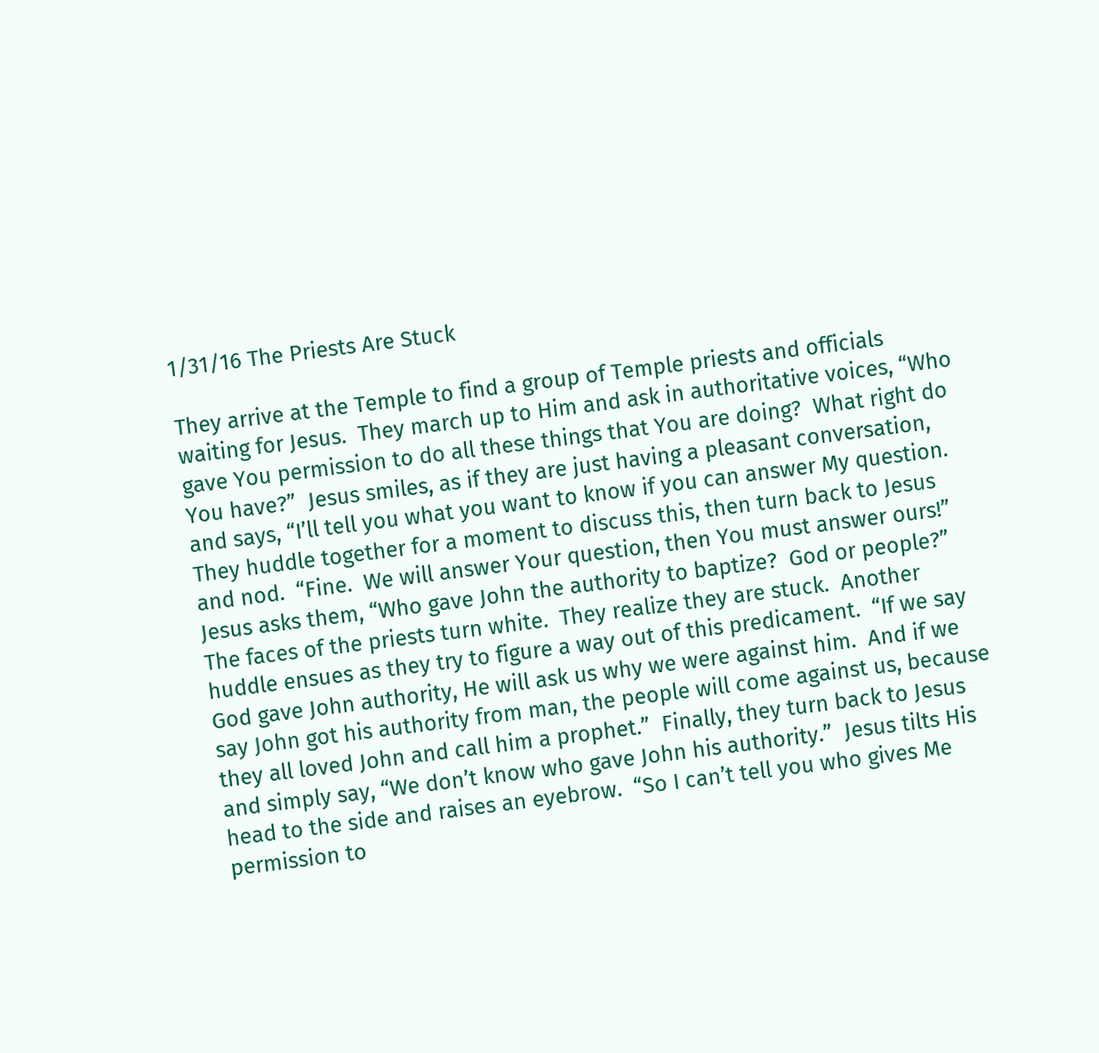1/31/16 The Priests Are Stuck

They arrive at the Temple to find a group of Temple priests and officials waiting for Jesus.  They march up to Him and ask in authoritative voices, “Who gave You permission to do all these things that You are doing?  What right do You have?”  Jesus smiles, as if they are just having a pleasant conversation, and says, “I’ll tell you what you want to know if you can answer My question.  They huddle together for a moment to discuss this, then turn back to Jesus and nod.  “Fine.  We will answer Your question, then You must answer ours!”  Jesus asks them, “Who gave John the authority to baptize?  God or people?”  The faces of the priests turn white.  They realize they are stuck.  Another huddle ensues as they try to figure a way out of this predicament.  “If we say God gave John authority, He will ask us why we were against him.  And if we say John got his authority from man, the people will come against us, because they all loved John and call him a prophet.”  Finally, they turn back to Jesus and simply say, “We don’t know who gave John his authority.”  Jesus tilts His head to the side and raises an eyebrow.  “So I can’t tell you who gives Me permission to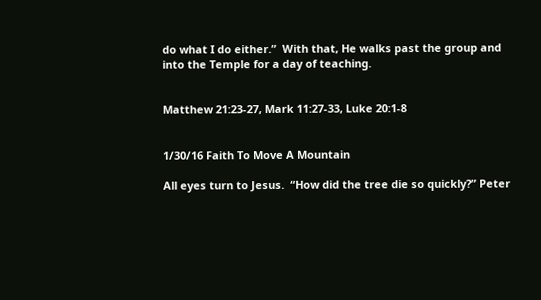do what I do either.”  With that, He walks past the group and into the Temple for a day of teaching.


Matthew 21:23-27, Mark 11:27-33, Luke 20:1-8


1/30/16 Faith To Move A Mountain

All eyes turn to Jesus.  “How did the tree die so quickly?” Peter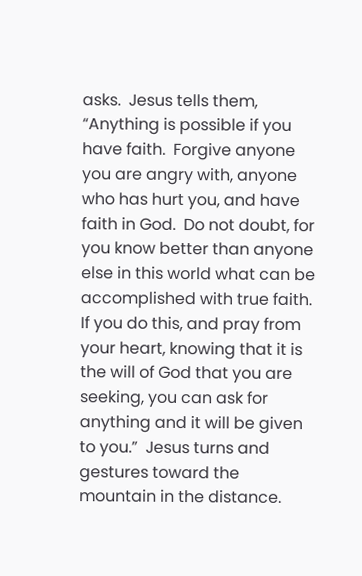asks.  Jesus tells them, “Anything is possible if you have faith.  Forgive anyone you are angry with, anyone who has hurt you, and have faith in God.  Do not doubt, for you know better than anyone else in this world what can be accomplished with true faith.  If you do this, and pray from your heart, knowing that it is the will of God that you are seeking, you can ask for anything and it will be given to you.”  Jesus turns and gestures toward the mountain in the distance.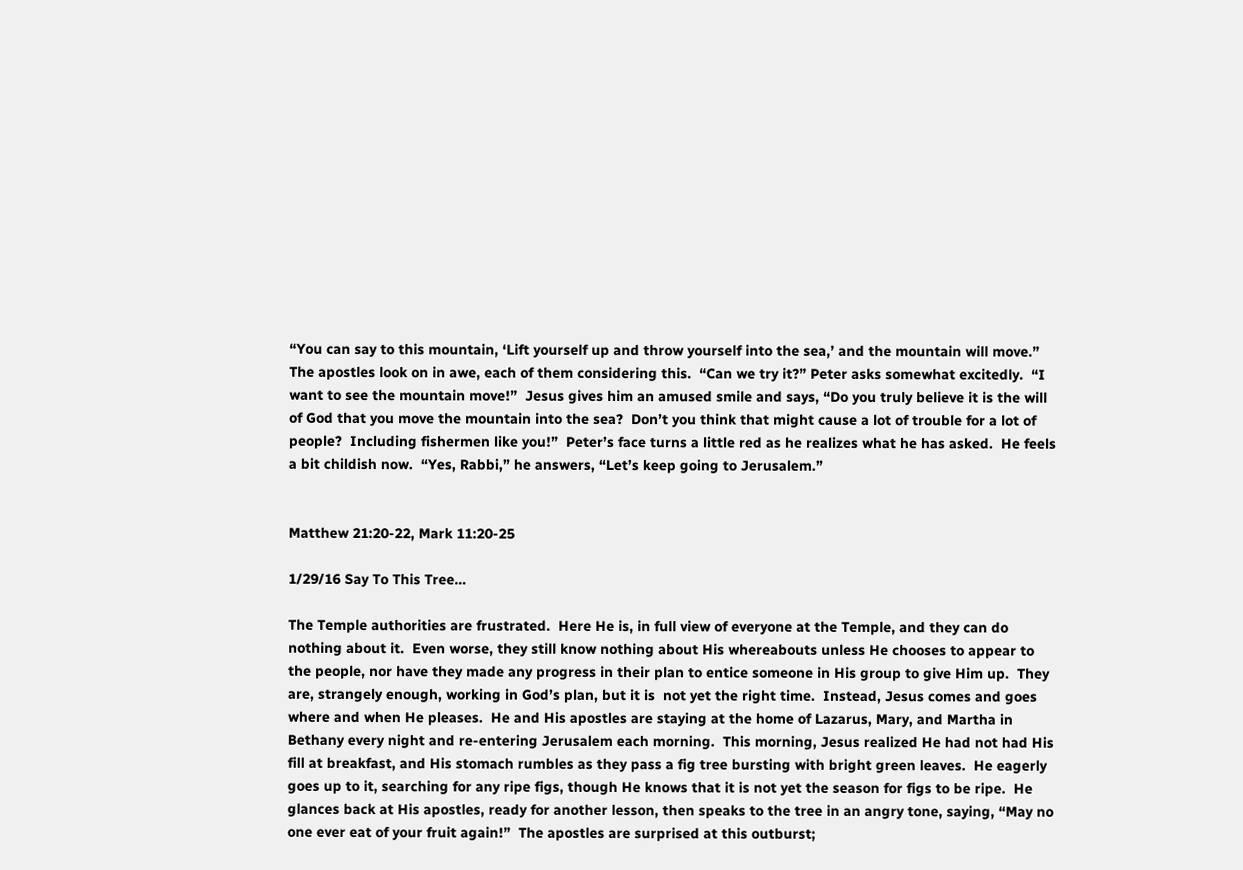“You can say to this mountain, ‘Lift yourself up and throw yourself into the sea,’ and the mountain will move.”  The apostles look on in awe, each of them considering this.  “Can we try it?” Peter asks somewhat excitedly.  “I want to see the mountain move!”  Jesus gives him an amused smile and says, “Do you truly believe it is the will of God that you move the mountain into the sea?  Don’t you think that might cause a lot of trouble for a lot of people?  Including fishermen like you!”  Peter’s face turns a little red as he realizes what he has asked.  He feels a bit childish now.  “Yes, Rabbi,” he answers, “Let’s keep going to Jerusalem.”


Matthew 21:20-22, Mark 11:20-25

1/29/16 Say To This Tree…

The Temple authorities are frustrated.  Here He is, in full view of everyone at the Temple, and they can do nothing about it.  Even worse, they still know nothing about His whereabouts unless He chooses to appear to the people, nor have they made any progress in their plan to entice someone in His group to give Him up.  They are, strangely enough, working in God’s plan, but it is  not yet the right time.  Instead, Jesus comes and goes where and when He pleases.  He and His apostles are staying at the home of Lazarus, Mary, and Martha in Bethany every night and re-entering Jerusalem each morning.  This morning, Jesus realized He had not had His fill at breakfast, and His stomach rumbles as they pass a fig tree bursting with bright green leaves.  He eagerly goes up to it, searching for any ripe figs, though He knows that it is not yet the season for figs to be ripe.  He glances back at His apostles, ready for another lesson, then speaks to the tree in an angry tone, saying, “May no one ever eat of your fruit again!”  The apostles are surprised at this outburst;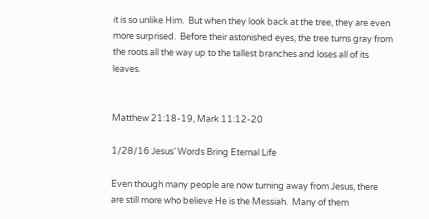it is so unlike Him.  But when they look back at the tree, they are even more surprised.  Before their astonished eyes, the tree turns gray from the roots all the way up to the tallest branches and loses all of its leaves.


Matthew 21:18-19, Mark 11:12-20

1/28/16 Jesus’ Words Bring Eternal Life

Even though many people are now turning away from Jesus, there are still more who believe He is the Messiah.  Many of them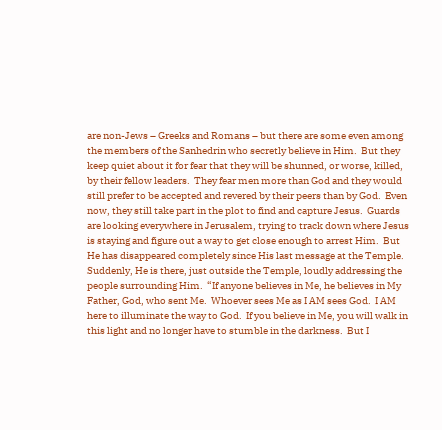are non-Jews – Greeks and Romans – but there are some even among the members of the Sanhedrin who secretly believe in Him.  But they keep quiet about it for fear that they will be shunned, or worse, killed, by their fellow leaders.  They fear men more than God and they would still prefer to be accepted and revered by their peers than by God.  Even now, they still take part in the plot to find and capture Jesus.  Guards are looking everywhere in Jerusalem, trying to track down where Jesus is staying and figure out a way to get close enough to arrest Him.  But He has disappeared completely since His last message at the Temple.  Suddenly, He is there, just outside the Temple, loudly addressing the people surrounding Him.  “If anyone believes in Me, he believes in My Father, God, who sent Me.  Whoever sees Me as I AM sees God.  I AM here to illuminate the way to God.  If you believe in Me, you will walk in this light and no longer have to stumble in the darkness.  But I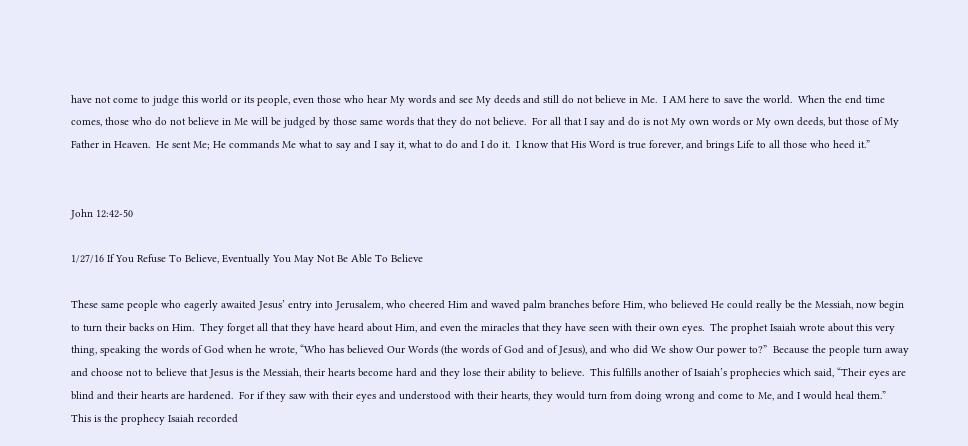have not come to judge this world or its people, even those who hear My words and see My deeds and still do not believe in Me.  I AM here to save the world.  When the end time comes, those who do not believe in Me will be judged by those same words that they do not believe.  For all that I say and do is not My own words or My own deeds, but those of My Father in Heaven.  He sent Me; He commands Me what to say and I say it, what to do and I do it.  I know that His Word is true forever, and brings Life to all those who heed it.”


John 12:42-50

1/27/16 If You Refuse To Believe, Eventually You May Not Be Able To Believe

These same people who eagerly awaited Jesus’ entry into Jerusalem, who cheered Him and waved palm branches before Him, who believed He could really be the Messiah, now begin to turn their backs on Him.  They forget all that they have heard about Him, and even the miracles that they have seen with their own eyes.  The prophet Isaiah wrote about this very thing, speaking the words of God when he wrote, “Who has believed Our Words (the words of God and of Jesus), and who did We show Our power to?”  Because the people turn away and choose not to believe that Jesus is the Messiah, their hearts become hard and they lose their ability to believe.  This fulfills another of Isaiah’s prophecies which said, “Their eyes are blind and their hearts are hardened.  For if they saw with their eyes and understood with their hearts, they would turn from doing wrong and come to Me, and I would heal them.”  This is the prophecy Isaiah recorded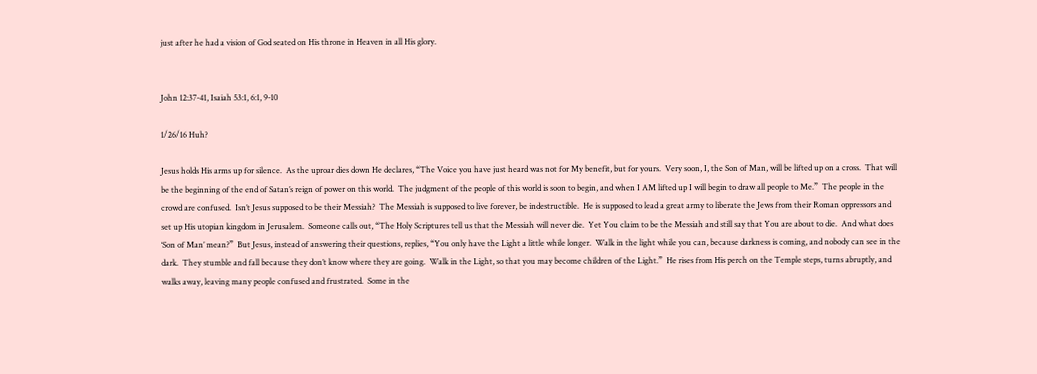just after he had a vision of God seated on His throne in Heaven in all His glory.


John 12:37-41, Isaiah 53:1, 6:1, 9-10

1/26/16 Huh?

Jesus holds His arms up for silence.  As the uproar dies down He declares, “The Voice you have just heard was not for My benefit, but for yours.  Very soon, I, the Son of Man, will be lifted up on a cross.  That will be the beginning of the end of Satan’s reign of power on this world.  The judgment of the people of this world is soon to begin, and when I AM lifted up I will begin to draw all people to Me.”  The people in the crowd are confused.  Isn’t Jesus supposed to be their Messiah?  The Messiah is supposed to live forever, be indestructible.  He is supposed to lead a great army to liberate the Jews from their Roman oppressors and set up His utopian kingdom in Jerusalem.  Someone calls out, “The Holy Scriptures tell us that the Messiah will never die.  Yet You claim to be the Messiah and still say that You are about to die.  And what does ‘Son of Man’ mean?”  But Jesus, instead of answering their questions, replies, “You only have the Light a little while longer.  Walk in the light while you can, because darkness is coming, and nobody can see in the dark.  They stumble and fall because they don’t know where they are going.  Walk in the Light, so that you may become children of the Light.”  He rises from His perch on the Temple steps, turns abruptly, and walks away, leaving many people confused and frustrated.  Some in the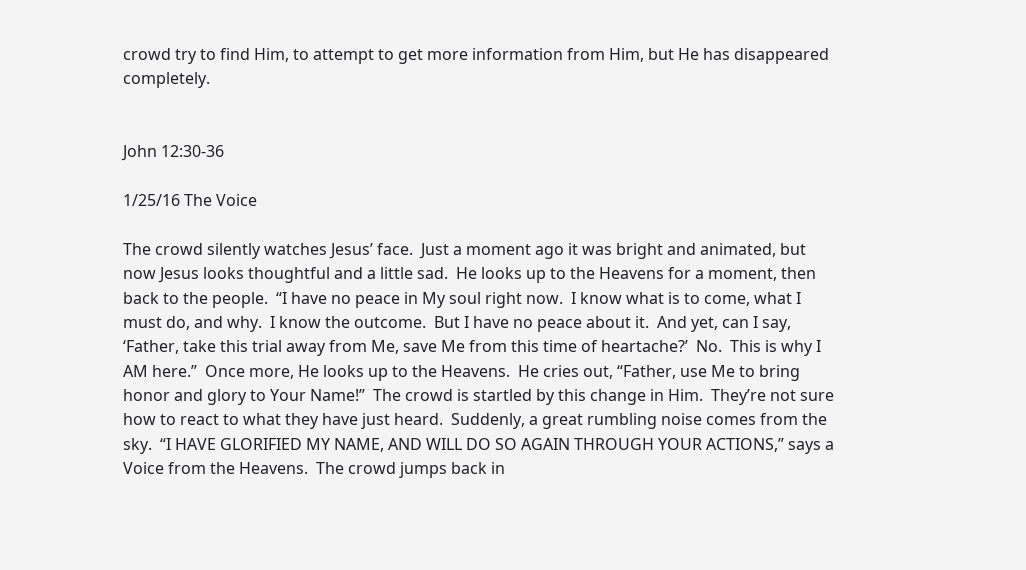crowd try to find Him, to attempt to get more information from Him, but He has disappeared completely.


John 12:30-36

1/25/16 The Voice

The crowd silently watches Jesus’ face.  Just a moment ago it was bright and animated, but now Jesus looks thoughtful and a little sad.  He looks up to the Heavens for a moment, then back to the people.  “I have no peace in My soul right now.  I know what is to come, what I must do, and why.  I know the outcome.  But I have no peace about it.  And yet, can I say, ‘Father, take this trial away from Me, save Me from this time of heartache?’  No.  This is why I AM here.”  Once more, He looks up to the Heavens.  He cries out, “Father, use Me to bring honor and glory to Your Name!”  The crowd is startled by this change in Him.  They’re not sure how to react to what they have just heard.  Suddenly, a great rumbling noise comes from the sky.  “I HAVE GLORIFIED MY NAME, AND WILL DO SO AGAIN THROUGH YOUR ACTIONS,” says a Voice from the Heavens.  The crowd jumps back in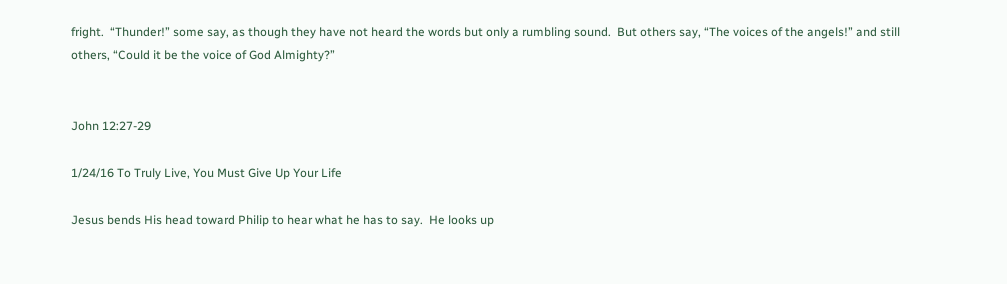fright.  “Thunder!” some say, as though they have not heard the words but only a rumbling sound.  But others say, “The voices of the angels!” and still others, “Could it be the voice of God Almighty?”


John 12:27-29

1/24/16 To Truly Live, You Must Give Up Your Life

Jesus bends His head toward Philip to hear what he has to say.  He looks up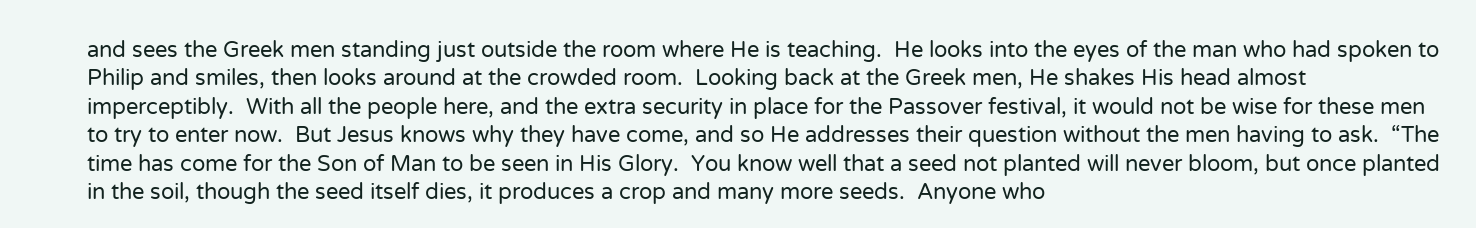and sees the Greek men standing just outside the room where He is teaching.  He looks into the eyes of the man who had spoken to Philip and smiles, then looks around at the crowded room.  Looking back at the Greek men, He shakes His head almost imperceptibly.  With all the people here, and the extra security in place for the Passover festival, it would not be wise for these men to try to enter now.  But Jesus knows why they have come, and so He addresses their question without the men having to ask.  “The time has come for the Son of Man to be seen in His Glory.  You know well that a seed not planted will never bloom, but once planted in the soil, though the seed itself dies, it produces a crop and many more seeds.  Anyone who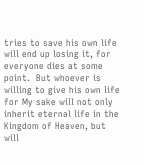tries to save his own life will end up losing it, for everyone dies at some point.  But whoever is willing to give his own life for My sake will not only inherit eternal life in the Kingdom of Heaven, but will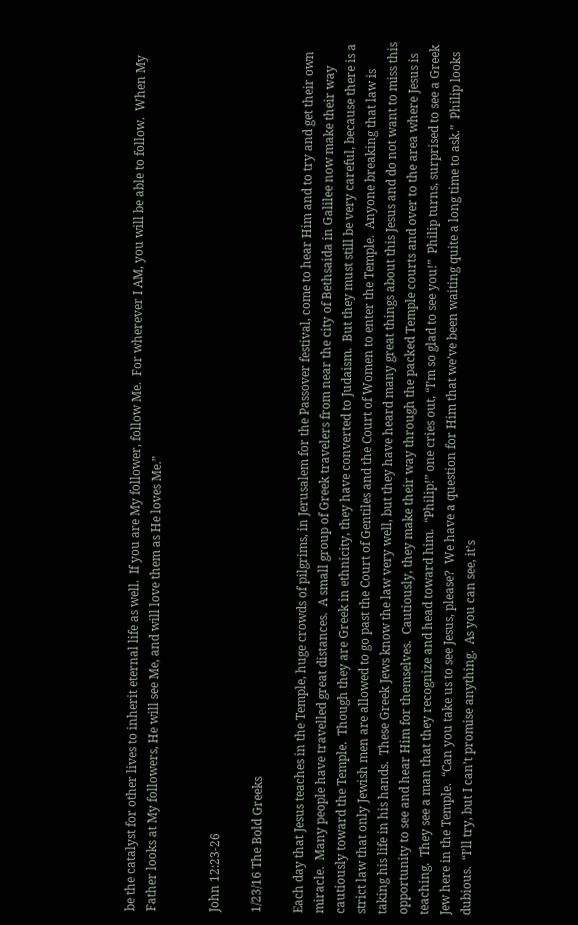be the catalyst for other lives to inherit eternal life as well.  If you are My follower, follow Me.  For wherever I AM, you will be able to follow.  When My Father looks at My followers, He will see Me, and will love them as He loves Me.”


John 12:23-26

1/23/16 The Bold Greeks

Each day that Jesus teaches in the Temple, huge crowds of pilgrims, in Jerusalem for the Passover festival, come to hear Him and to try and get their own miracle.  Many people have travelled great distances.  A small group of Greek travelers from near the city of Bethsaida in Galilee now make their way cautiously toward the Temple.  Though they are Greek in ethnicity, they have converted to Judaism.  But they must still be very careful, because there is a strict law that only Jewish men are allowed to go past the Court of Gentiles and the Court of Women to enter the Temple.  Anyone breaking that law is taking his life in his hands.  These Greek Jews know the law very well, but they have heard many great things about this Jesus and do not want to miss this opportunity to see and hear Him for themselves.  Cautiously, they make their way through the packed Temple courts and over to the area where Jesus is teaching.  They see a man that they recognize and head toward him.  “Philip!” one cries out, “I’m so glad to see you!”  Philip turns, surprised to see a Greek Jew here in the Temple.  “Can you take us to see Jesus, please?  We have a question for Him that we’ve been waiting quite a long time to ask.”  Philip looks dubious.  “I’ll try, but I can’t promise anything.  As you can see, it’s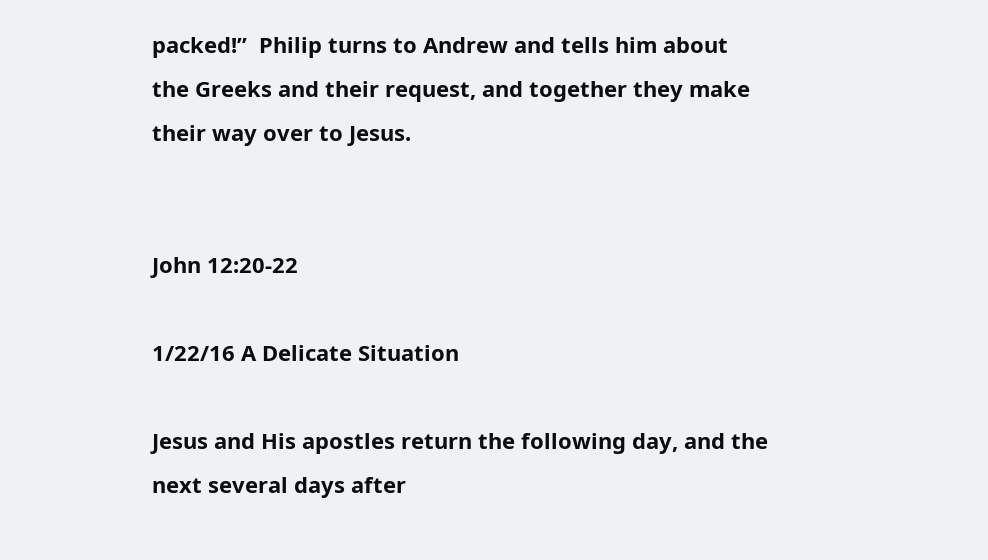packed!”  Philip turns to Andrew and tells him about the Greeks and their request, and together they make their way over to Jesus.


John 12:20-22

1/22/16 A Delicate Situation

Jesus and His apostles return the following day, and the next several days after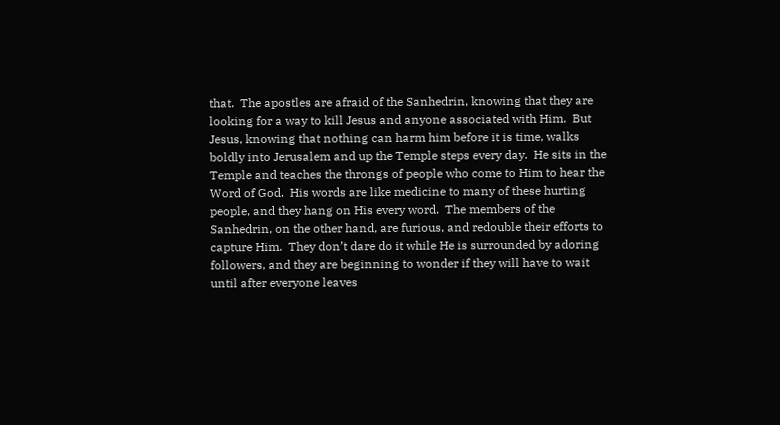that.  The apostles are afraid of the Sanhedrin, knowing that they are looking for a way to kill Jesus and anyone associated with Him.  But Jesus, knowing that nothing can harm him before it is time, walks boldly into Jerusalem and up the Temple steps every day.  He sits in the Temple and teaches the throngs of people who come to Him to hear the Word of God.  His words are like medicine to many of these hurting people, and they hang on His every word.  The members of the Sanhedrin, on the other hand, are furious, and redouble their efforts to capture Him.  They don’t dare do it while He is surrounded by adoring followers, and they are beginning to wonder if they will have to wait until after everyone leaves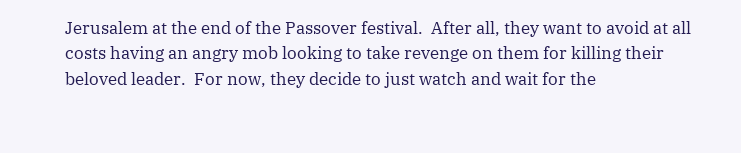Jerusalem at the end of the Passover festival.  After all, they want to avoid at all costs having an angry mob looking to take revenge on them for killing their beloved leader.  For now, they decide to just watch and wait for the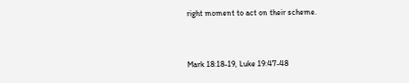right moment to act on their scheme.


Mark 18:18-19, Luke 19:47-48